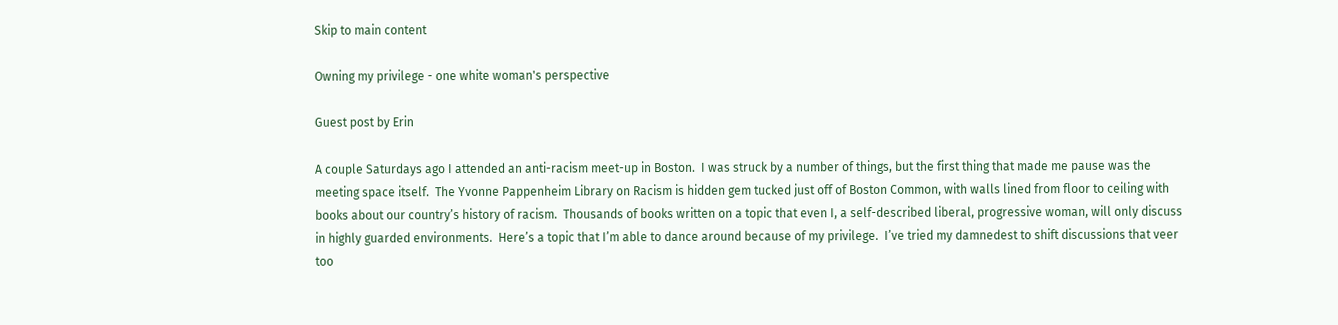Skip to main content

Owning my privilege - one white woman's perspective

Guest post by Erin

A couple Saturdays ago I attended an anti-racism meet-up in Boston.  I was struck by a number of things, but the first thing that made me pause was the meeting space itself.  The Yvonne Pappenheim Library on Racism is hidden gem tucked just off of Boston Common, with walls lined from floor to ceiling with books about our country’s history of racism.  Thousands of books written on a topic that even I, a self-described liberal, progressive woman, will only discuss in highly guarded environments.  Here’s a topic that I’m able to dance around because of my privilege.  I’ve tried my damnedest to shift discussions that veer too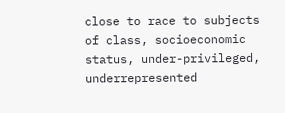close to race to subjects of class, socioeconomic status, under-privileged, underrepresented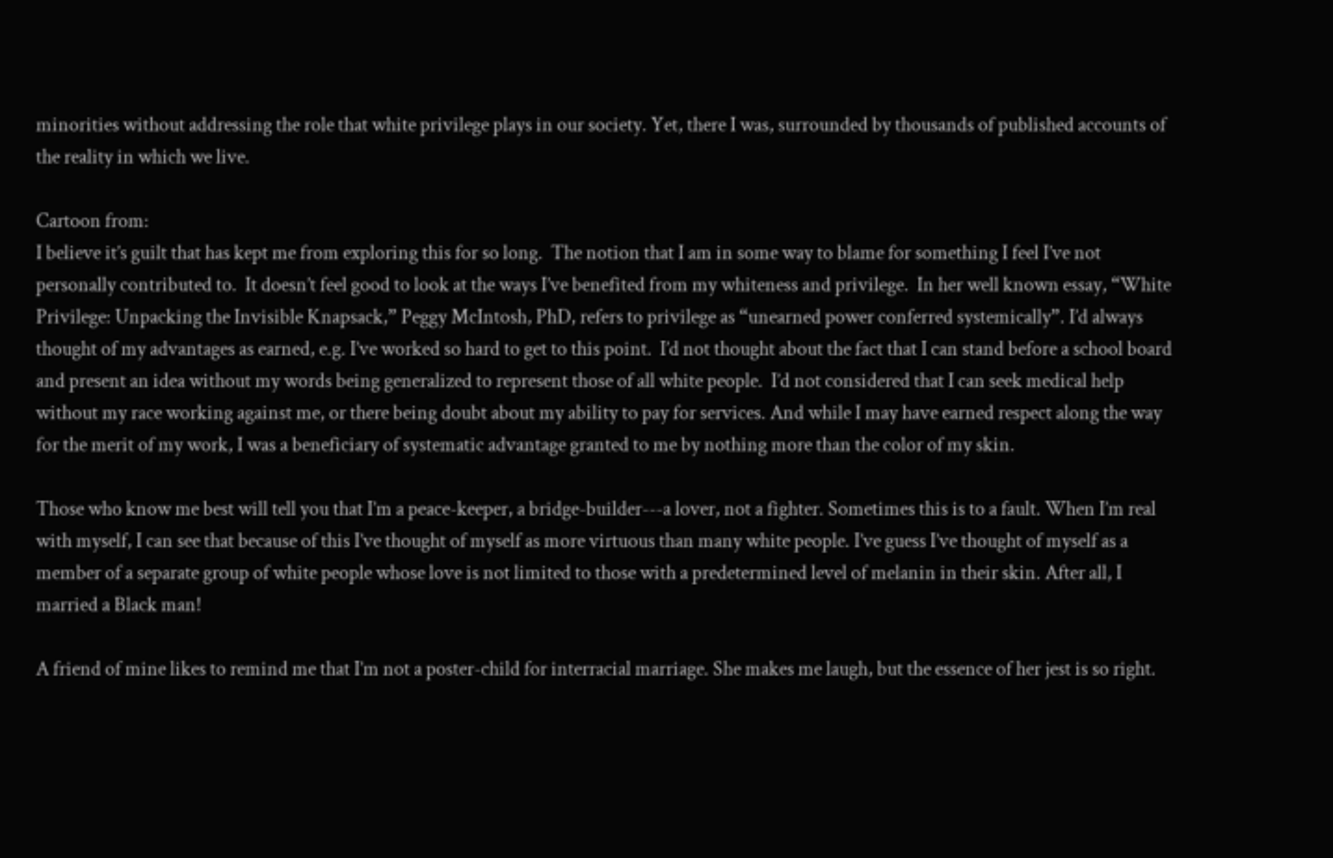minorities without addressing the role that white privilege plays in our society. Yet, there I was, surrounded by thousands of published accounts of the reality in which we live.

Cartoon from:
I believe it’s guilt that has kept me from exploring this for so long.  The notion that I am in some way to blame for something I feel I’ve not personally contributed to.  It doesn’t feel good to look at the ways I’ve benefited from my whiteness and privilege.  In her well known essay, “White Privilege: Unpacking the Invisible Knapsack,” Peggy McIntosh, PhD, refers to privilege as “unearned power conferred systemically”. I’d always thought of my advantages as earned, e.g. I’ve worked so hard to get to this point.  I’d not thought about the fact that I can stand before a school board and present an idea without my words being generalized to represent those of all white people.  I’d not considered that I can seek medical help without my race working against me, or there being doubt about my ability to pay for services. And while I may have earned respect along the way for the merit of my work, I was a beneficiary of systematic advantage granted to me by nothing more than the color of my skin.

Those who know me best will tell you that I’m a peace-keeper, a bridge-builder---a lover, not a fighter. Sometimes this is to a fault. When I’m real with myself, I can see that because of this I’ve thought of myself as more virtuous than many white people. I’ve guess I’ve thought of myself as a member of a separate group of white people whose love is not limited to those with a predetermined level of melanin in their skin. After all, I married a Black man!

A friend of mine likes to remind me that I’m not a poster-child for interracial marriage. She makes me laugh, but the essence of her jest is so right.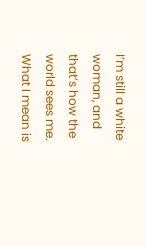I’m still a white woman, and that’s how the world sees me. What I mean is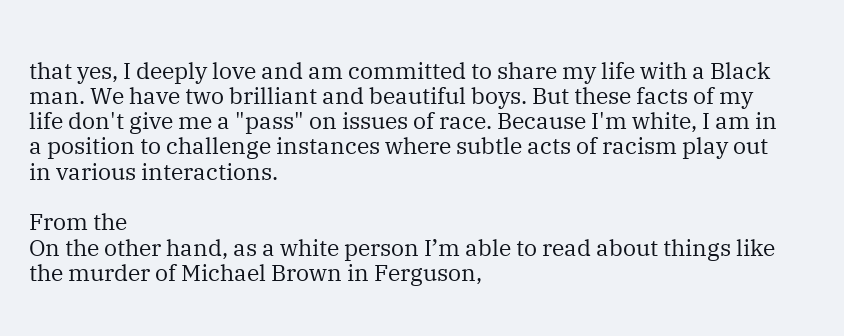that yes, I deeply love and am committed to share my life with a Black man. We have two brilliant and beautiful boys. But these facts of my life don't give me a "pass" on issues of race. Because I'm white, I am in a position to challenge instances where subtle acts of racism play out in various interactions.

From the
On the other hand, as a white person I’m able to read about things like the murder of Michael Brown in Ferguson,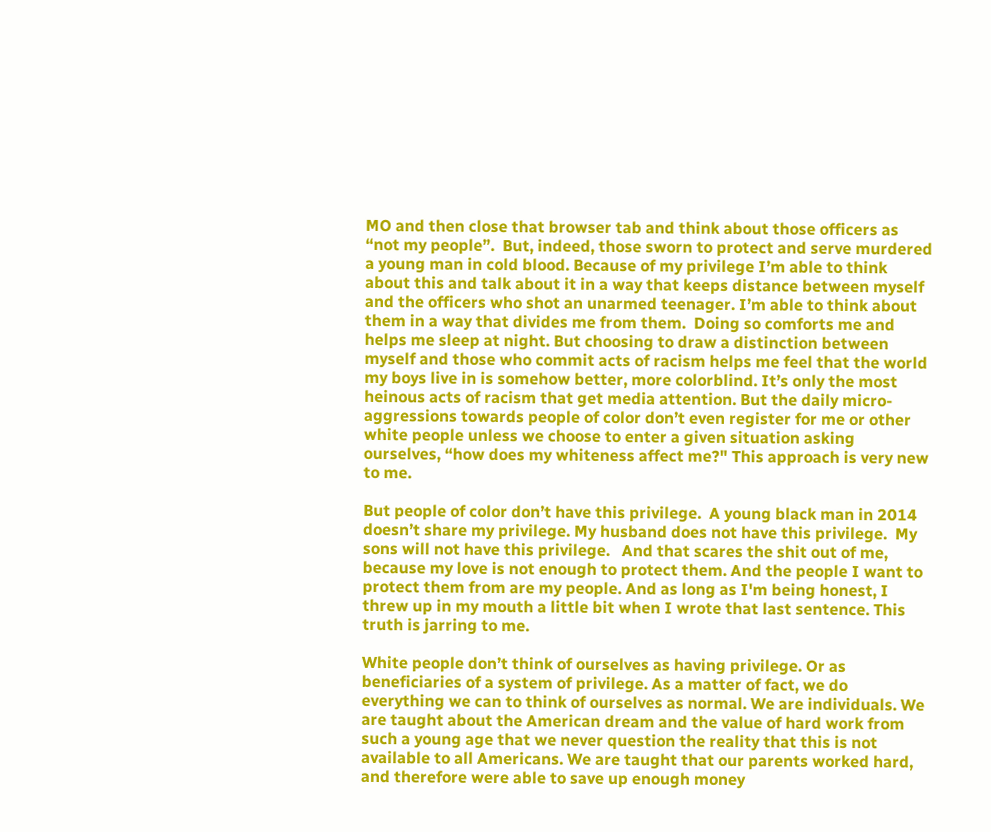MO and then close that browser tab and think about those officers as “not my people”.  But, indeed, those sworn to protect and serve murdered a young man in cold blood. Because of my privilege I’m able to think about this and talk about it in a way that keeps distance between myself and the officers who shot an unarmed teenager. I’m able to think about them in a way that divides me from them.  Doing so comforts me and helps me sleep at night. But choosing to draw a distinction between myself and those who commit acts of racism helps me feel that the world my boys live in is somehow better, more colorblind. It’s only the most heinous acts of racism that get media attention. But the daily micro-aggressions towards people of color don’t even register for me or other white people unless we choose to enter a given situation asking ourselves, “how does my whiteness affect me?" This approach is very new to me.

But people of color don’t have this privilege.  A young black man in 2014 doesn’t share my privilege. My husband does not have this privilege.  My sons will not have this privilege.   And that scares the shit out of me, because my love is not enough to protect them. And the people I want to protect them from are my people. And as long as I'm being honest, I threw up in my mouth a little bit when I wrote that last sentence. This truth is jarring to me.

White people don’t think of ourselves as having privilege. Or as beneficiaries of a system of privilege. As a matter of fact, we do everything we can to think of ourselves as normal. We are individuals. We are taught about the American dream and the value of hard work from such a young age that we never question the reality that this is not available to all Americans. We are taught that our parents worked hard, and therefore were able to save up enough money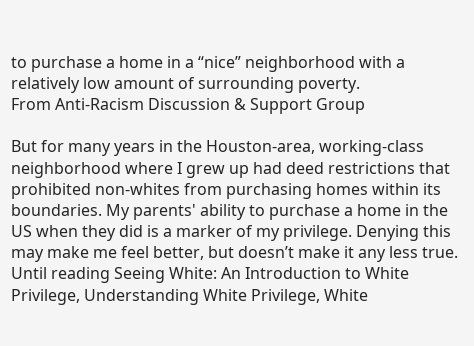to purchase a home in a “nice” neighborhood with a relatively low amount of surrounding poverty.
From Anti-Racism Discussion & Support Group

But for many years in the Houston-area, working-class neighborhood where I grew up had deed restrictions that  prohibited non-whites from purchasing homes within its boundaries. My parents' ability to purchase a home in the US when they did is a marker of my privilege. Denying this may make me feel better, but doesn’t make it any less true. Until reading Seeing White: An Introduction to White Privilege, Understanding White Privilege, White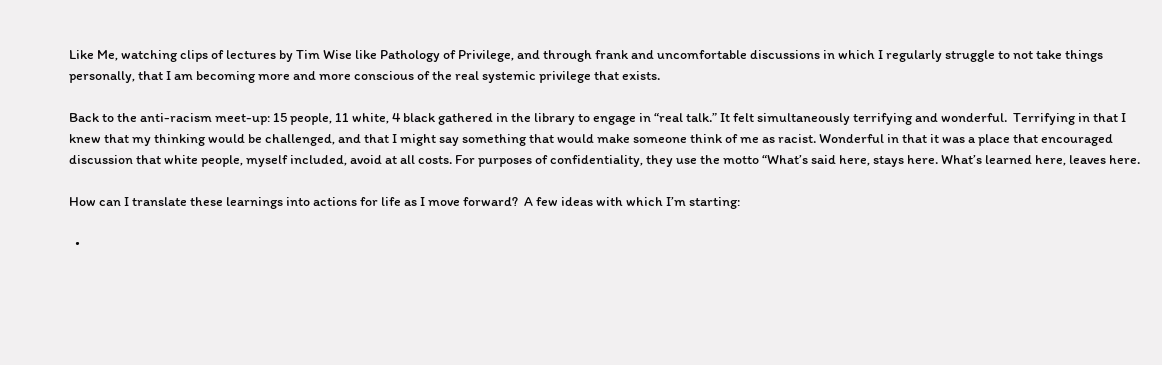Like Me, watching clips of lectures by Tim Wise like Pathology of Privilege, and through frank and uncomfortable discussions in which I regularly struggle to not take things personally, that I am becoming more and more conscious of the real systemic privilege that exists.

Back to the anti-racism meet-up: 15 people, 11 white, 4 black gathered in the library to engage in “real talk.” It felt simultaneously terrifying and wonderful.  Terrifying in that I knew that my thinking would be challenged, and that I might say something that would make someone think of me as racist. Wonderful in that it was a place that encouraged discussion that white people, myself included, avoid at all costs. For purposes of confidentiality, they use the motto “What’s said here, stays here. What’s learned here, leaves here.

How can I translate these learnings into actions for life as I move forward?  A few ideas with which I’m starting:

  •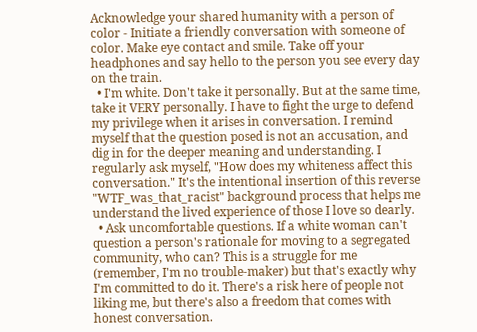Acknowledge your shared humanity with a person of color - Initiate a friendly conversation with someone of color. Make eye contact and smile. Take off your headphones and say hello to the person you see every day on the train.
  • I'm white. Don't take it personally. But at the same time, take it VERY personally. I have to fight the urge to defend my privilege when it arises in conversation. I remind myself that the question posed is not an accusation, and dig in for the deeper meaning and understanding. I regularly ask myself, "How does my whiteness affect this conversation." It's the intentional insertion of this reverse "WTF_was_that_racist" background process that helps me understand the lived experience of those I love so dearly.
  • Ask uncomfortable questions. If a white woman can't question a person's rationale for moving to a segregated community, who can? This is a struggle for me (remember, I'm no trouble-maker) but that's exactly why I'm committed to do it. There's a risk here of people not liking me, but there's also a freedom that comes with honest conversation.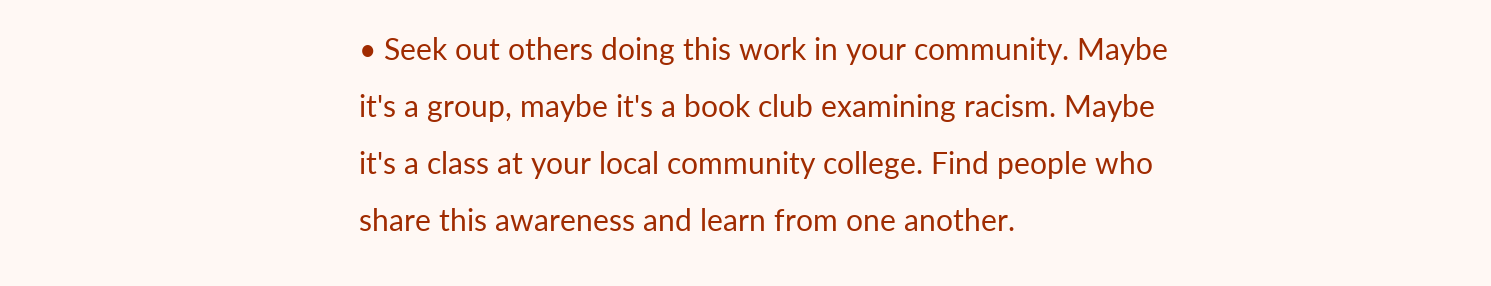• Seek out others doing this work in your community. Maybe it's a group, maybe it's a book club examining racism. Maybe it's a class at your local community college. Find people who share this awareness and learn from one another.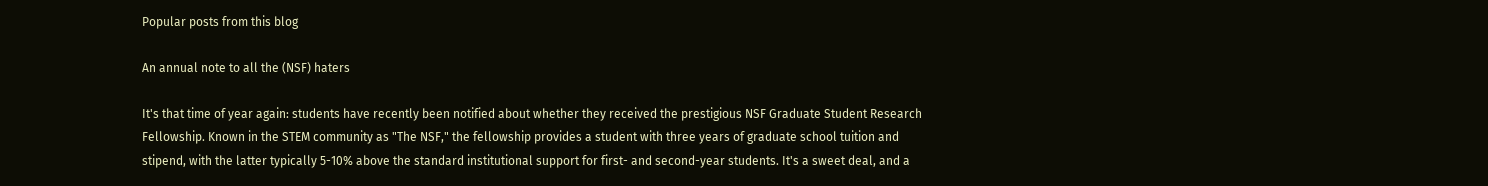Popular posts from this blog

An annual note to all the (NSF) haters

It's that time of year again: students have recently been notified about whether they received the prestigious NSF Graduate Student Research Fellowship. Known in the STEM community as "The NSF," the fellowship provides a student with three years of graduate school tuition and stipend, with the latter typically 5-10% above the standard institutional support for first- and second-year students. It's a sweet deal, and a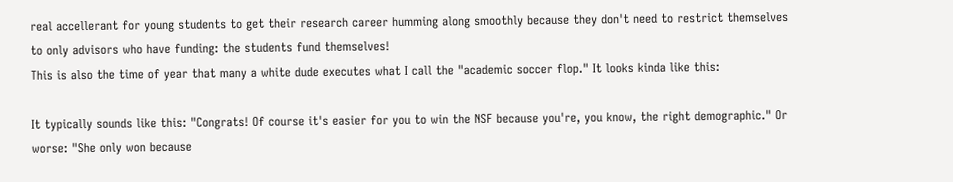real accellerant for young students to get their research career humming along smoothly because they don't need to restrict themselves to only advisors who have funding: the students fund themselves!
This is also the time of year that many a white dude executes what I call the "academic soccer flop." It looks kinda like this:

It typically sounds like this: "Congrats! Of course it's easier for you to win the NSF because you're, you know, the right demographic." Or worse: "She only won because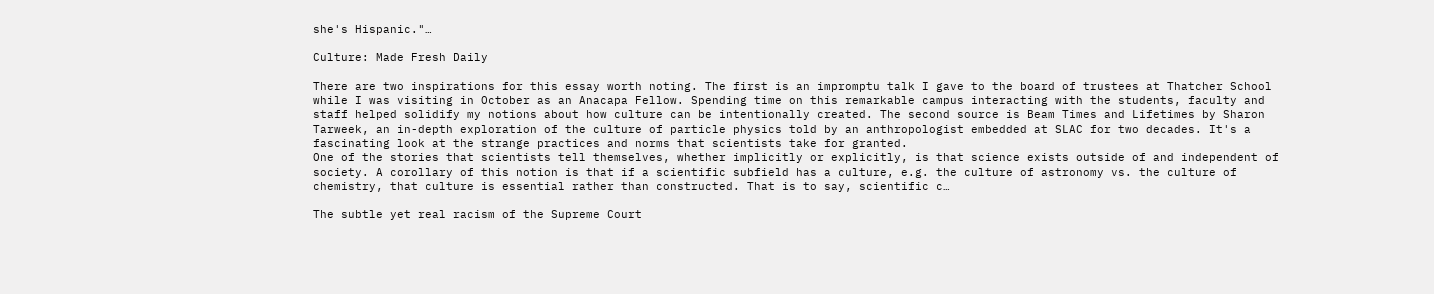she's Hispanic."…

Culture: Made Fresh Daily

There are two inspirations for this essay worth noting. The first is an impromptu talk I gave to the board of trustees at Thatcher School while I was visiting in October as an Anacapa Fellow. Spending time on this remarkable campus interacting with the students, faculty and staff helped solidify my notions about how culture can be intentionally created. The second source is Beam Times and Lifetimes by Sharon Tarweek, an in-depth exploration of the culture of particle physics told by an anthropologist embedded at SLAC for two decades. It's a fascinating look at the strange practices and norms that scientists take for granted.
One of the stories that scientists tell themselves, whether implicitly or explicitly, is that science exists outside of and independent of society. A corollary of this notion is that if a scientific subfield has a culture, e.g. the culture of astronomy vs. the culture of chemistry, that culture is essential rather than constructed. That is to say, scientific c…

The subtle yet real racism of the Supreme Court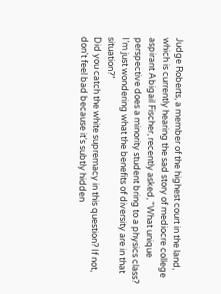Judge Roberts, a member of the highest court in the land, which is currently hearing the sad story of mediocre college aspirant Abigail Fischer, recently asked, "What unique perspective does a minority student bring to a physics class? I’m just wondering what the benefits of diversity are in that situation?"
Did you catch the white supremacy in this question? If not, don't feel bad because it's subtly hidden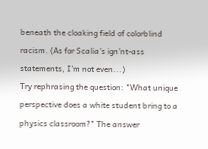beneath the cloaking field of colorblind racism. (As for Scalia's ign'nt-ass statements, I'm not even...)
Try rephrasing the question: "What unique perspective does a white student bring to a physics classroom?" The answer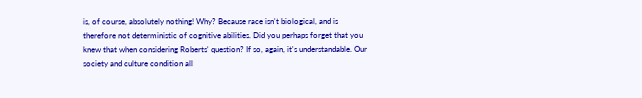is, of course, absolutely nothing! Why? Because race isn't biological, and is therefore not deterministic of cognitive abilities. Did you perhaps forget that you knew that when considering Roberts' question? If so, again, it's understandable. Our society and culture condition all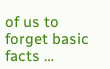of us to forget basic facts …